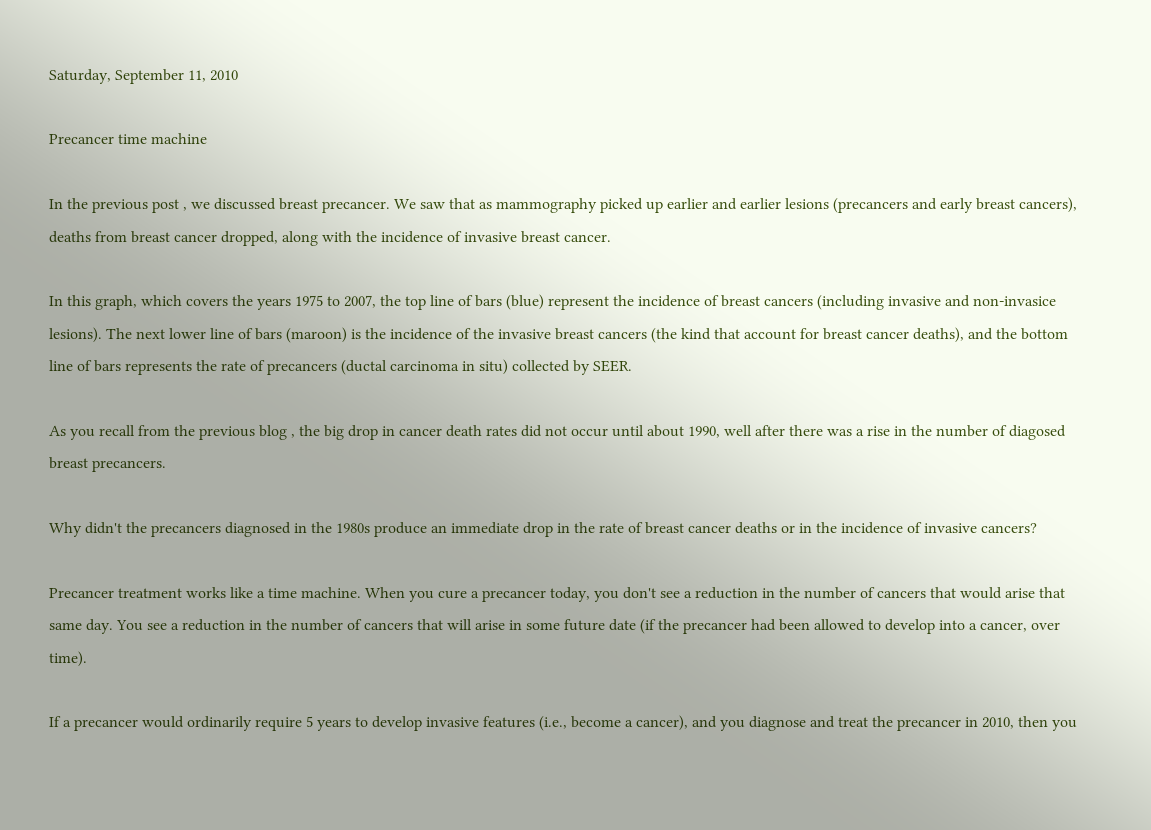Saturday, September 11, 2010

Precancer time machine

In the previous post , we discussed breast precancer. We saw that as mammography picked up earlier and earlier lesions (precancers and early breast cancers), deaths from breast cancer dropped, along with the incidence of invasive breast cancer.

In this graph, which covers the years 1975 to 2007, the top line of bars (blue) represent the incidence of breast cancers (including invasive and non-invasice lesions). The next lower line of bars (maroon) is the incidence of the invasive breast cancers (the kind that account for breast cancer deaths), and the bottom line of bars represents the rate of precancers (ductal carcinoma in situ) collected by SEER.

As you recall from the previous blog , the big drop in cancer death rates did not occur until about 1990, well after there was a rise in the number of diagosed breast precancers.

Why didn't the precancers diagnosed in the 1980s produce an immediate drop in the rate of breast cancer deaths or in the incidence of invasive cancers?

Precancer treatment works like a time machine. When you cure a precancer today, you don't see a reduction in the number of cancers that would arise that same day. You see a reduction in the number of cancers that will arise in some future date (if the precancer had been allowed to develop into a cancer, over time).

If a precancer would ordinarily require 5 years to develop invasive features (i.e., become a cancer), and you diagnose and treat the precancer in 2010, then you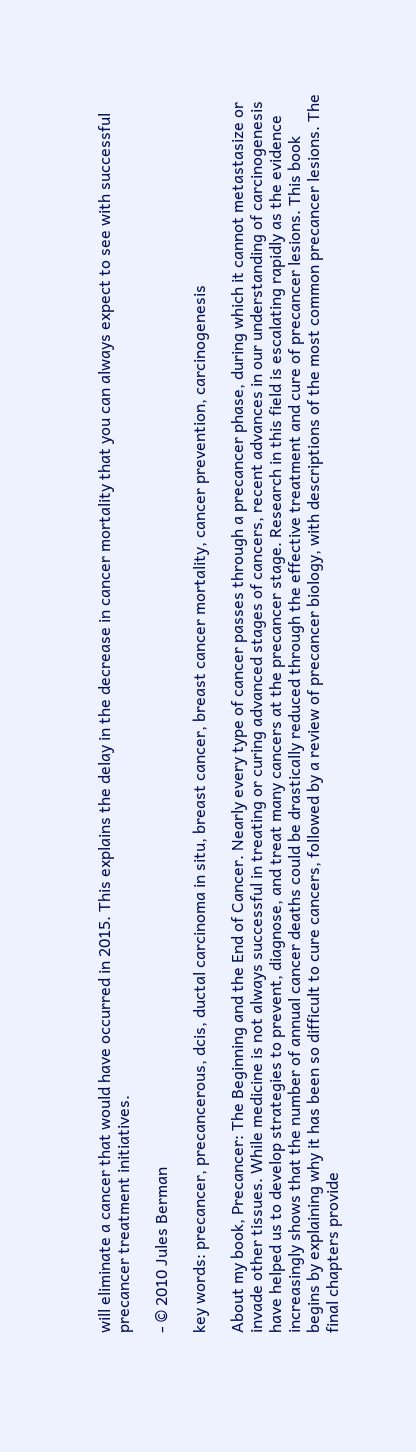will eliminate a cancer that would have occurred in 2015. This explains the delay in the decrease in cancer mortality that you can always expect to see with successful precancer treatment initiatives.

- © 2010 Jules Berman

key words: precancer, precancerous, dcis, ductal carcinoma in situ, breast cancer, breast cancer mortality, cancer prevention, carcinogenesis

About my book, Precancer: The Beginning and the End of Cancer. Nearly every type of cancer passes through a precancer phase, during which it cannot metastasize or invade other tissues. While medicine is not always successful in treating or curing advanced stages of cancers, recent advances in our understanding of carcinogenesis have helped us to develop strategies to prevent, diagnose, and treat many cancers at the precancer stage. Research in this field is escalating rapidly as the evidence increasingly shows that the number of annual cancer deaths could be drastically reduced through the effective treatment and cure of precancer lesions. This book begins by explaining why it has been so difficult to cure cancers, followed by a review of precancer biology, with descriptions of the most common precancer lesions. The final chapters provide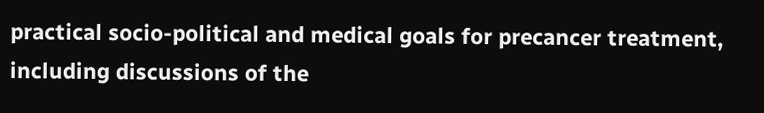practical socio-political and medical goals for precancer treatment, including discussions of the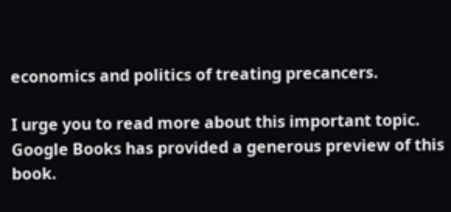economics and politics of treating precancers.

I urge you to read more about this important topic. Google Books has provided a generous preview of this book.